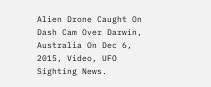Alien Drone Caught On Dash Cam Over Darwin, Australia On Dec 6, 2015, Video, UFO Sighting News.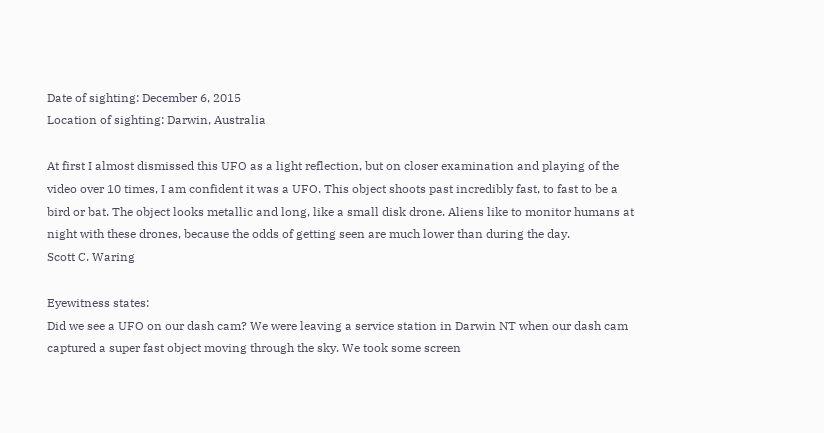Date of sighting: December 6, 2015
Location of sighting: Darwin, Australia

At first I almost dismissed this UFO as a light reflection, but on closer examination and playing of the video over 10 times, I am confident it was a UFO. This object shoots past incredibly fast, to fast to be a bird or bat. The object looks metallic and long, like a small disk drone. Aliens like to monitor humans at night with these drones, because the odds of getting seen are much lower than during the day.
Scott C. Waring

Eyewitness states:
Did we see a UFO on our dash cam? We were leaving a service station in Darwin NT when our dash cam captured a super fast object moving through the sky. We took some screen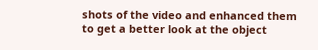shots of the video and enhanced them to get a better look at the object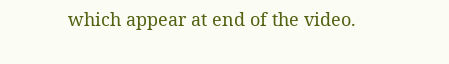which appear at end of the video.